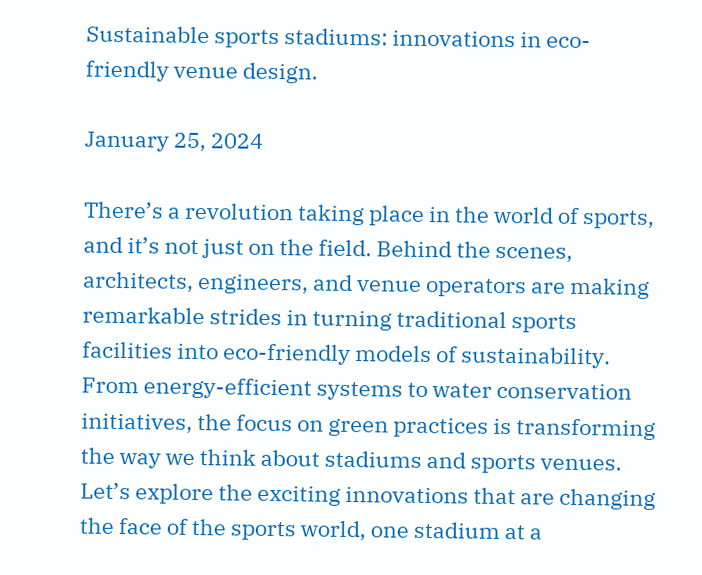Sustainable sports stadiums: innovations in eco-friendly venue design.

January 25, 2024

There’s a revolution taking place in the world of sports, and it’s not just on the field. Behind the scenes, architects, engineers, and venue operators are making remarkable strides in turning traditional sports facilities into eco-friendly models of sustainability. From energy-efficient systems to water conservation initiatives, the focus on green practices is transforming the way we think about stadiums and sports venues. Let’s explore the exciting innovations that are changing the face of the sports world, one stadium at a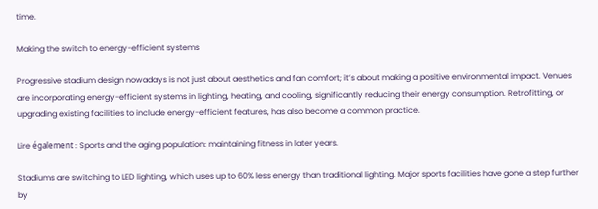time.

Making the switch to energy-efficient systems

Progressive stadium design nowadays is not just about aesthetics and fan comfort; it’s about making a positive environmental impact. Venues are incorporating energy-efficient systems in lighting, heating, and cooling, significantly reducing their energy consumption. Retrofitting, or upgrading existing facilities to include energy-efficient features, has also become a common practice.

Lire également : Sports and the aging population: maintaining fitness in later years.

Stadiums are switching to LED lighting, which uses up to 60% less energy than traditional lighting. Major sports facilities have gone a step further by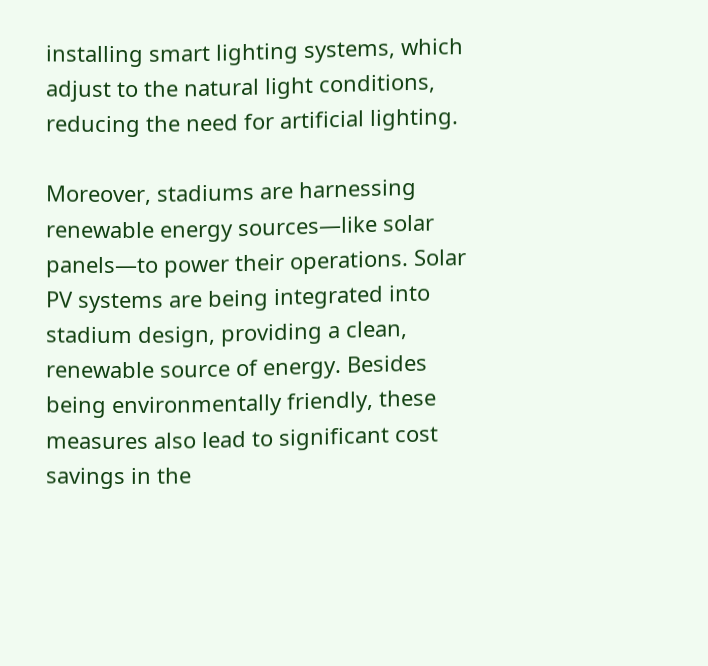installing smart lighting systems, which adjust to the natural light conditions, reducing the need for artificial lighting.

Moreover, stadiums are harnessing renewable energy sources—like solar panels—to power their operations. Solar PV systems are being integrated into stadium design, providing a clean, renewable source of energy. Besides being environmentally friendly, these measures also lead to significant cost savings in the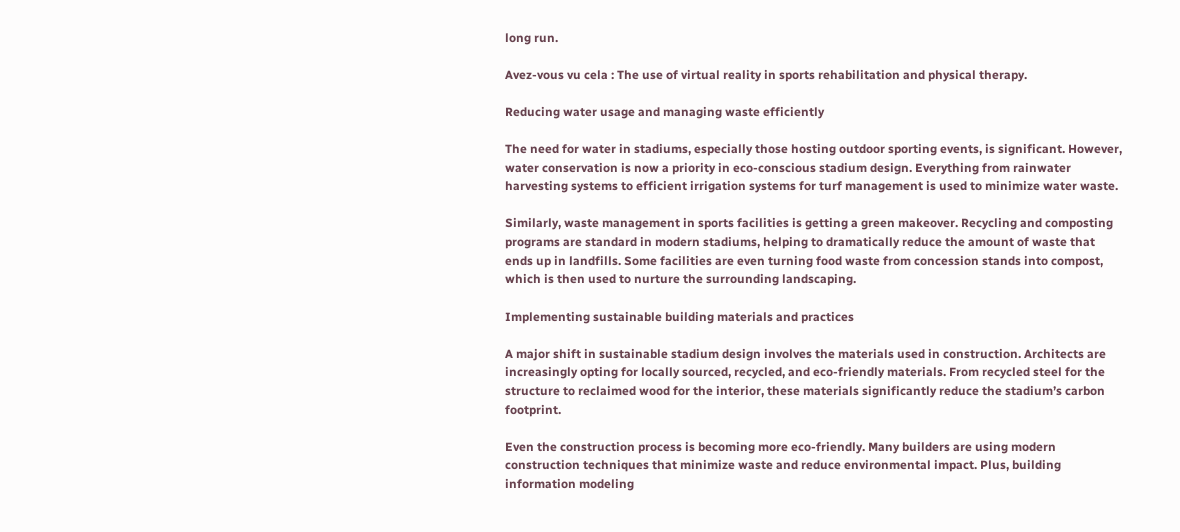long run.

Avez-vous vu cela : The use of virtual reality in sports rehabilitation and physical therapy.

Reducing water usage and managing waste efficiently

The need for water in stadiums, especially those hosting outdoor sporting events, is significant. However, water conservation is now a priority in eco-conscious stadium design. Everything from rainwater harvesting systems to efficient irrigation systems for turf management is used to minimize water waste.

Similarly, waste management in sports facilities is getting a green makeover. Recycling and composting programs are standard in modern stadiums, helping to dramatically reduce the amount of waste that ends up in landfills. Some facilities are even turning food waste from concession stands into compost, which is then used to nurture the surrounding landscaping.

Implementing sustainable building materials and practices

A major shift in sustainable stadium design involves the materials used in construction. Architects are increasingly opting for locally sourced, recycled, and eco-friendly materials. From recycled steel for the structure to reclaimed wood for the interior, these materials significantly reduce the stadium’s carbon footprint.

Even the construction process is becoming more eco-friendly. Many builders are using modern construction techniques that minimize waste and reduce environmental impact. Plus, building information modeling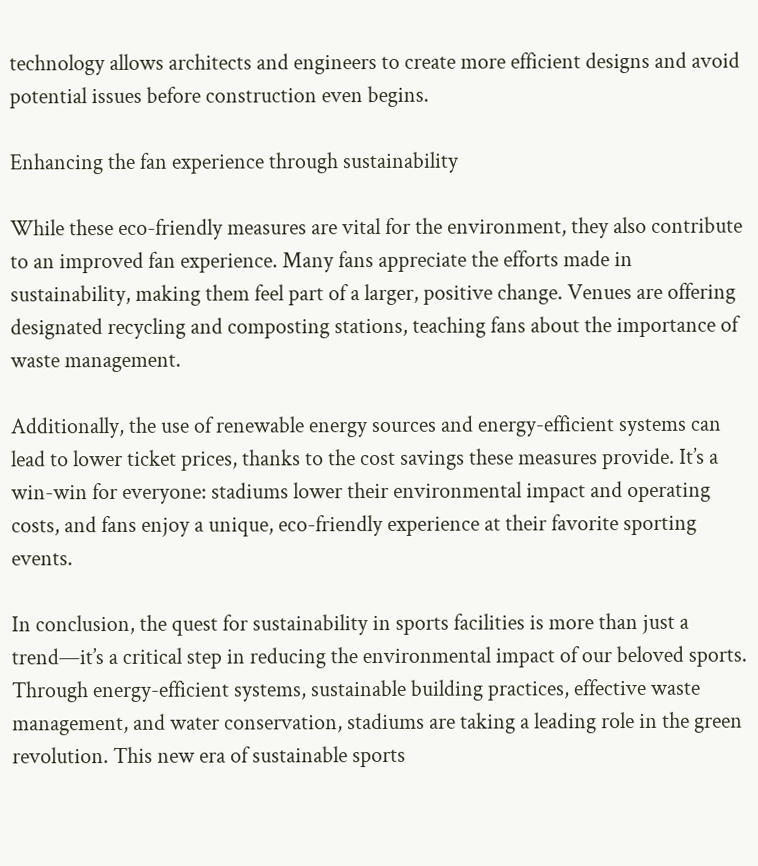technology allows architects and engineers to create more efficient designs and avoid potential issues before construction even begins.

Enhancing the fan experience through sustainability

While these eco-friendly measures are vital for the environment, they also contribute to an improved fan experience. Many fans appreciate the efforts made in sustainability, making them feel part of a larger, positive change. Venues are offering designated recycling and composting stations, teaching fans about the importance of waste management.

Additionally, the use of renewable energy sources and energy-efficient systems can lead to lower ticket prices, thanks to the cost savings these measures provide. It’s a win-win for everyone: stadiums lower their environmental impact and operating costs, and fans enjoy a unique, eco-friendly experience at their favorite sporting events.

In conclusion, the quest for sustainability in sports facilities is more than just a trend—it’s a critical step in reducing the environmental impact of our beloved sports. Through energy-efficient systems, sustainable building practices, effective waste management, and water conservation, stadiums are taking a leading role in the green revolution. This new era of sustainable sports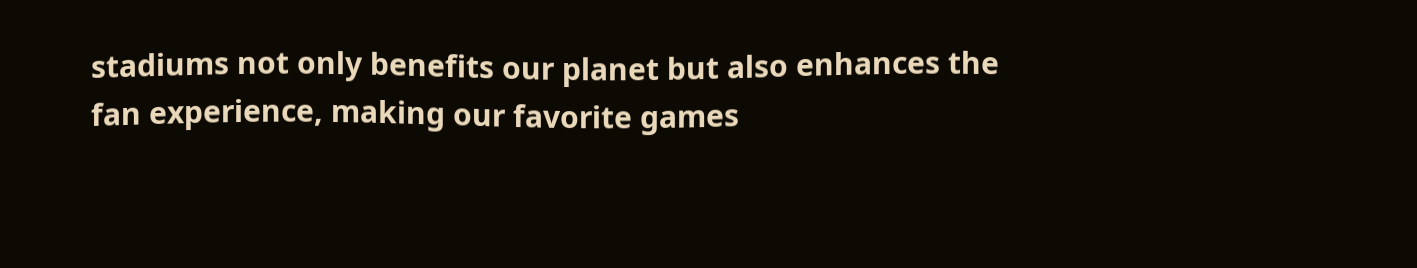stadiums not only benefits our planet but also enhances the fan experience, making our favorite games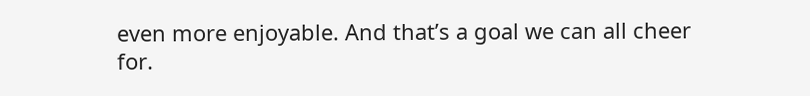even more enjoyable. And that’s a goal we can all cheer for.